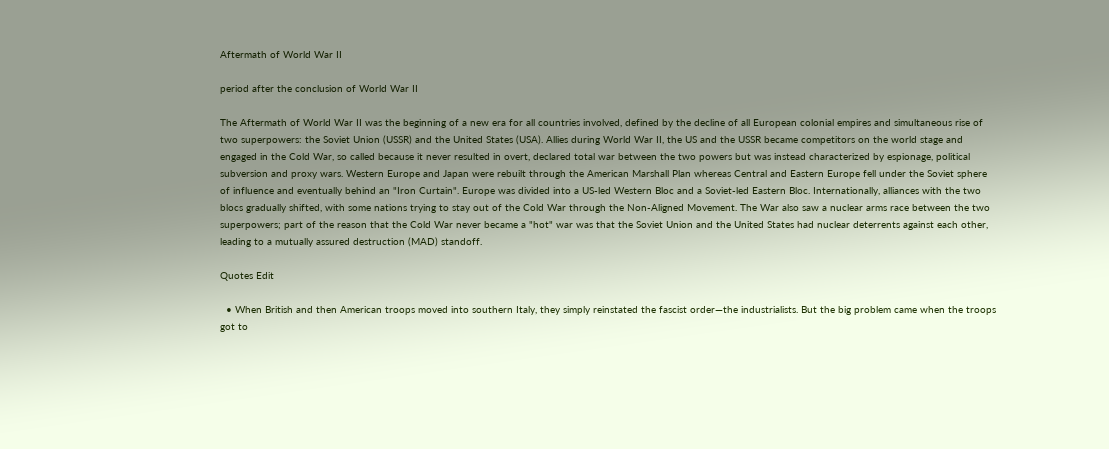Aftermath of World War II

period after the conclusion of World War II

The Aftermath of World War II was the beginning of a new era for all countries involved, defined by the decline of all European colonial empires and simultaneous rise of two superpowers: the Soviet Union (USSR) and the United States (USA). Allies during World War II, the US and the USSR became competitors on the world stage and engaged in the Cold War, so called because it never resulted in overt, declared total war between the two powers but was instead characterized by espionage, political subversion and proxy wars. Western Europe and Japan were rebuilt through the American Marshall Plan whereas Central and Eastern Europe fell under the Soviet sphere of influence and eventually behind an "Iron Curtain". Europe was divided into a US-led Western Bloc and a Soviet-led Eastern Bloc. Internationally, alliances with the two blocs gradually shifted, with some nations trying to stay out of the Cold War through the Non-Aligned Movement. The War also saw a nuclear arms race between the two superpowers; part of the reason that the Cold War never became a "hot" war was that the Soviet Union and the United States had nuclear deterrents against each other, leading to a mutually assured destruction (MAD) standoff.

Quotes Edit

  • When British and then American troops moved into southern Italy, they simply reinstated the fascist order—the industrialists. But the big problem came when the troops got to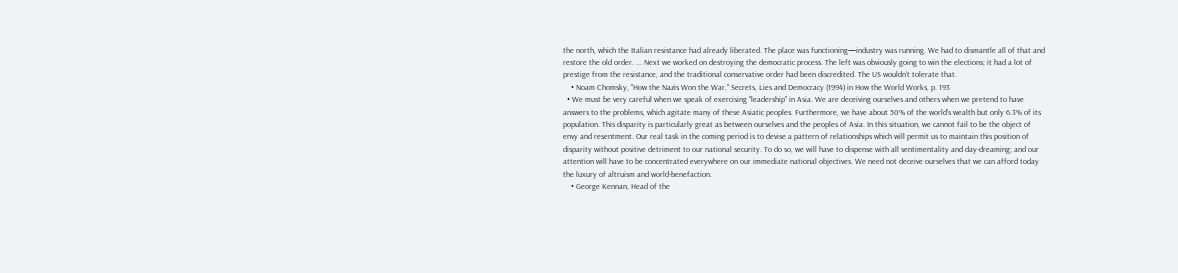the north, which the Italian resistance had already liberated. The place was functioning—industry was running. We had to dismantle all of that and restore the old order. ... Next we worked on destroying the democratic process. The left was obviously going to win the elections; it had a lot of prestige from the resistance, and the traditional conservative order had been discredited. The US wouldn't tolerate that.
    • Noam Chomsky, "How the Nazis Won the War," Secrets, Lies and Democracy (1994) in How the World Works, p. 193
  • We must be very careful when we speak of exercising "leadership" in Asia. We are deceiving ourselves and others when we pretend to have answers to the problems, which agitate many of these Asiatic peoples. Furthermore, we have about 50% of the world's wealth but only 6.3% of its population. This disparity is particularly great as between ourselves and the peoples of Asia. In this situation, we cannot fail to be the object of envy and resentment. Our real task in the coming period is to devise a pattern of relationships which will permit us to maintain this position of disparity without positive detriment to our national security. To do so, we will have to dispense with all sentimentality and day-dreaming; and our attention will have to be concentrated everywhere on our immediate national objectives. We need not deceive ourselves that we can afford today the luxury of altruism and world-benefaction.
    • George Kennan, Head of the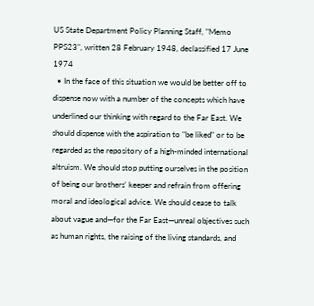US State Department Policy Planning Staff, "Memo PPS23", written 28 February 1948, declassified 17 June 1974
  • In the face of this situation we would be better off to dispense now with a number of the concepts which have underlined our thinking with regard to the Far East. We should dispense with the aspiration to "be liked" or to be regarded as the repository of a high-minded international altruism. We should stop putting ourselves in the position of being our brothers' keeper and refrain from offering moral and ideological advice. We should cease to talk about vague and—for the Far East—unreal objectives such as human rights, the raising of the living standards, and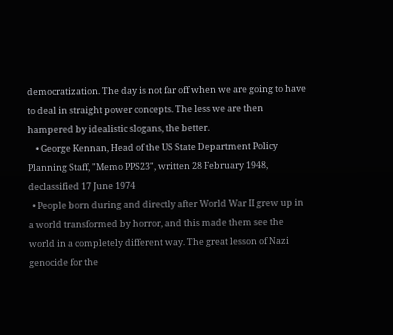democratization. The day is not far off when we are going to have to deal in straight power concepts. The less we are then hampered by idealistic slogans, the better.
    • George Kennan, Head of the US State Department Policy Planning Staff, "Memo PPS23", written 28 February 1948, declassified 17 June 1974
  • People born during and directly after World War II grew up in a world transformed by horror, and this made them see the world in a completely different way. The great lesson of Nazi genocide for the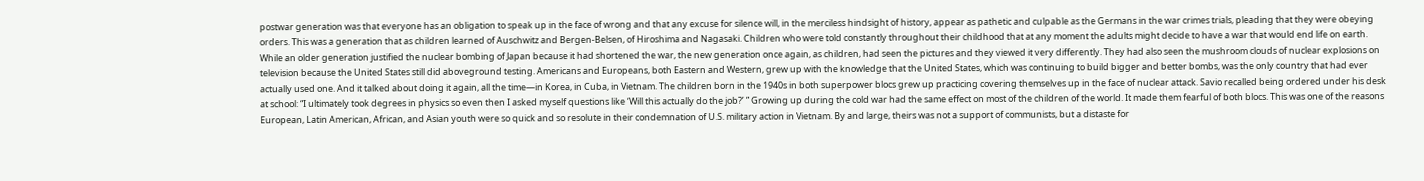postwar generation was that everyone has an obligation to speak up in the face of wrong and that any excuse for silence will, in the merciless hindsight of history, appear as pathetic and culpable as the Germans in the war crimes trials, pleading that they were obeying orders. This was a generation that as children learned of Auschwitz and Bergen-Belsen, of Hiroshima and Nagasaki. Children who were told constantly throughout their childhood that at any moment the adults might decide to have a war that would end life on earth. While an older generation justified the nuclear bombing of Japan because it had shortened the war, the new generation once again, as children, had seen the pictures and they viewed it very differently. They had also seen the mushroom clouds of nuclear explosions on television because the United States still did aboveground testing. Americans and Europeans, both Eastern and Western, grew up with the knowledge that the United States, which was continuing to build bigger and better bombs, was the only country that had ever actually used one. And it talked about doing it again, all the time—in Korea, in Cuba, in Vietnam. The children born in the 1940s in both superpower blocs grew up practicing covering themselves up in the face of nuclear attack. Savio recalled being ordered under his desk at school: “I ultimately took degrees in physics so even then I asked myself questions like ‘Will this actually do the job?’ ” Growing up during the cold war had the same effect on most of the children of the world. It made them fearful of both blocs. This was one of the reasons European, Latin American, African, and Asian youth were so quick and so resolute in their condemnation of U.S. military action in Vietnam. By and large, theirs was not a support of communists, but a distaste for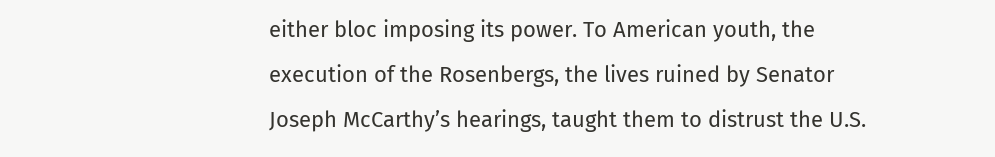either bloc imposing its power. To American youth, the execution of the Rosenbergs, the lives ruined by Senator Joseph McCarthy’s hearings, taught them to distrust the U.S.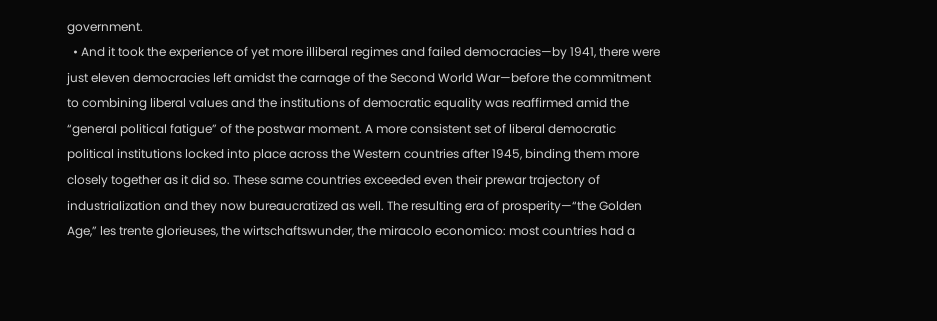government.
  • And it took the experience of yet more illiberal regimes and failed democracies—by 1941, there were just eleven democracies left amidst the carnage of the Second World War—before the commitment to combining liberal values and the institutions of democratic equality was reaffirmed amid the “general political fatigue” of the postwar moment. A more consistent set of liberal democratic political institutions locked into place across the Western countries after 1945, binding them more closely together as it did so. These same countries exceeded even their prewar trajectory of industrialization and they now bureaucratized as well. The resulting era of prosperity—“the Golden Age,” les trente glorieuses, the wirtschaftswunder, the miracolo economico: most countries had a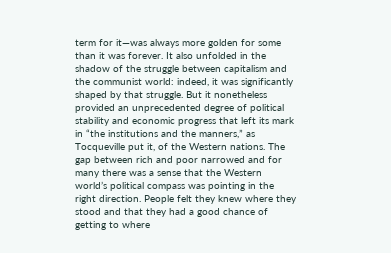term for it—was always more golden for some than it was forever. It also unfolded in the shadow of the struggle between capitalism and the communist world: indeed, it was significantly shaped by that struggle. But it nonetheless provided an unprecedented degree of political stability and economic progress that left its mark in “the institutions and the manners,” as Tocqueville put it, of the Western nations. The gap between rich and poor narrowed and for many there was a sense that the Western world’s political compass was pointing in the right direction. People felt they knew where they stood and that they had a good chance of getting to where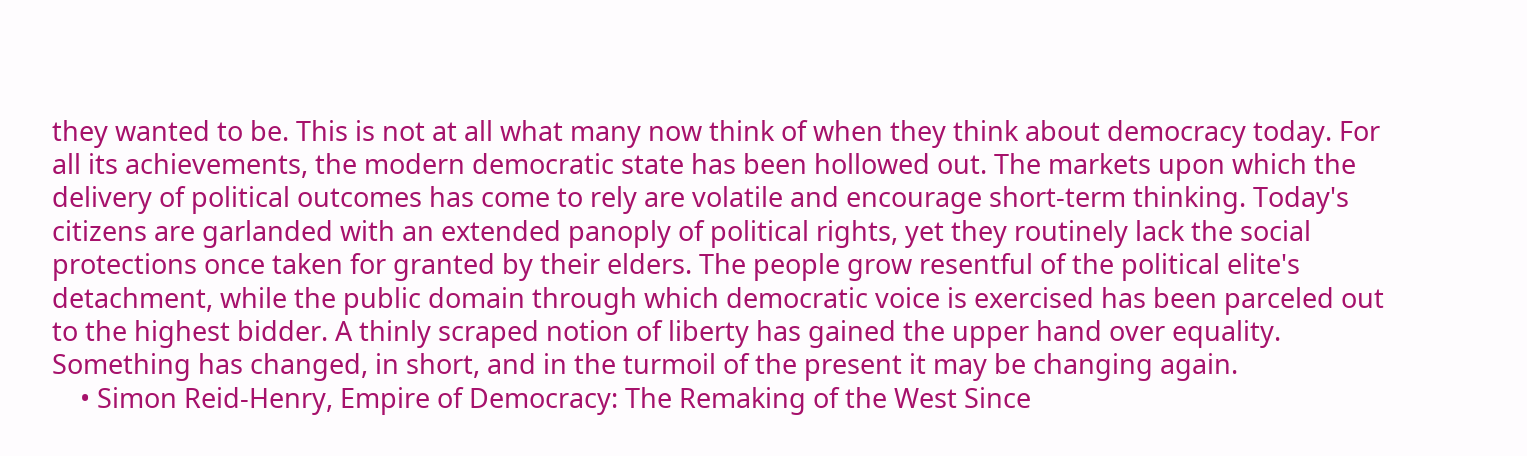they wanted to be. This is not at all what many now think of when they think about democracy today. For all its achievements, the modern democratic state has been hollowed out. The markets upon which the delivery of political outcomes has come to rely are volatile and encourage short-term thinking. Today's citizens are garlanded with an extended panoply of political rights, yet they routinely lack the social protections once taken for granted by their elders. The people grow resentful of the political elite's detachment, while the public domain through which democratic voice is exercised has been parceled out to the highest bidder. A thinly scraped notion of liberty has gained the upper hand over equality. Something has changed, in short, and in the turmoil of the present it may be changing again.
    • Simon Reid-Henry, Empire of Democracy: The Remaking of the West Since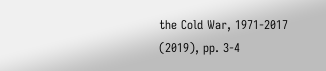the Cold War, 1971-2017 (2019), pp. 3-4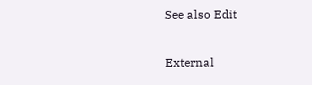See also Edit

External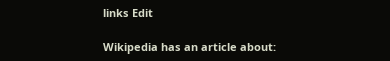links Edit

Wikipedia has an article about: